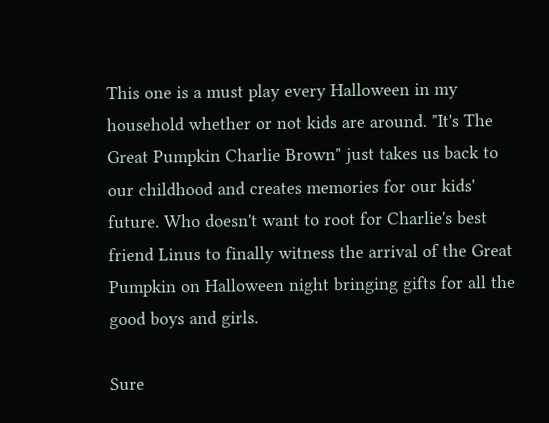This one is a must play every Halloween in my household whether or not kids are around. "It's The Great Pumpkin Charlie Brown" just takes us back to our childhood and creates memories for our kids' future. Who doesn't want to root for Charlie's best friend Linus to finally witness the arrival of the Great Pumpkin on Halloween night bringing gifts for all the good boys and girls.

Sure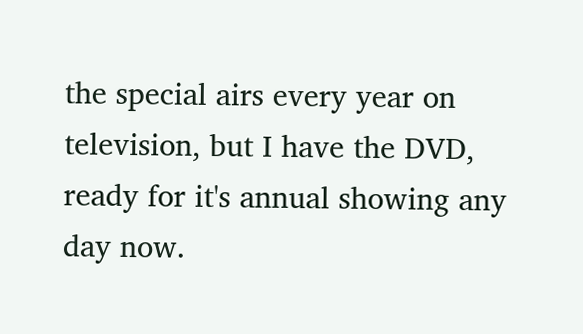the special airs every year on television, but I have the DVD, ready for it's annual showing any day now.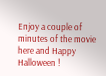Enjoy a couple of minutes of the movie here and Happy Halloween !